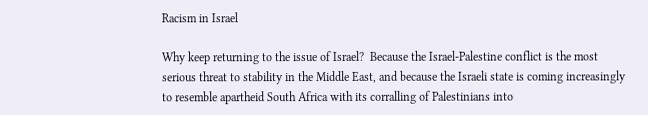Racism in Israel

Why keep returning to the issue of Israel?  Because the Israel-Palestine conflict is the most serious threat to stability in the Middle East, and because the Israeli state is coming increasingly to resemble apartheid South Africa with its corralling of Palestinians into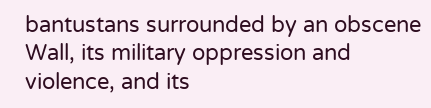bantustans surrounded by an obscene Wall, its military oppression and violence, and its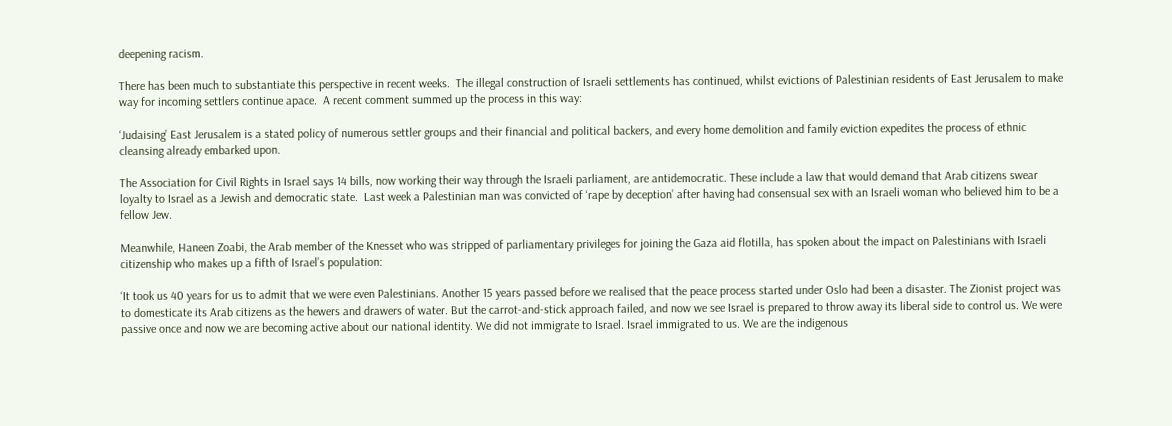deepening racism.

There has been much to substantiate this perspective in recent weeks.  The illegal construction of Israeli settlements has continued, whilst evictions of Palestinian residents of East Jerusalem to make way for incoming settlers continue apace.  A recent comment summed up the process in this way:

‘Judaising’ East Jerusalem is a stated policy of numerous settler groups and their financial and political backers, and every home demolition and family eviction expedites the process of ethnic cleansing already embarked upon.

The Association for Civil Rights in Israel says 14 bills, now working their way through the Israeli parliament, are antidemocratic. These include a law that would demand that Arab citizens swear loyalty to Israel as a Jewish and democratic state.  Last week a Palestinian man was convicted of ‘rape by deception’ after having had consensual sex with an Israeli woman who believed him to be a fellow Jew.

Meanwhile, Haneen Zoabi, the Arab member of the Knesset who was stripped of parliamentary privileges for joining the Gaza aid flotilla, has spoken about the impact on Palestinians with Israeli citizenship who makes up a fifth of Israel’s population:

‘It took us 40 years for us to admit that we were even Palestinians. Another 15 years passed before we realised that the peace process started under Oslo had been a disaster. The Zionist project was to domesticate its Arab citizens as the hewers and drawers of water. But the carrot-and-stick approach failed, and now we see Israel is prepared to throw away its liberal side to control us. We were passive once and now we are becoming active about our national identity. We did not immigrate to Israel. Israel immigrated to us. We are the indigenous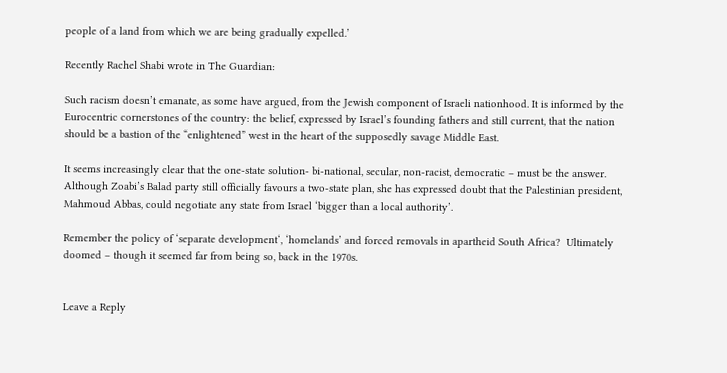people of a land from which we are being gradually expelled.’

Recently Rachel Shabi wrote in The Guardian:

Such racism doesn’t emanate, as some have argued, from the Jewish component of Israeli nationhood. It is informed by the Eurocentric cornerstones of the country: the belief, expressed by Israel’s founding fathers and still current, that the nation should be a bastion of the “enlightened” west in the heart of the supposedly savage Middle East.

It seems increasingly clear that the one-state solution- bi-national, secular, non-racist, democratic – must be the answer. Although Zoabi’s Balad party still officially favours a two-state plan, she has expressed doubt that the Palestinian president, Mahmoud Abbas, could negotiate any state from Israel ‘bigger than a local authority’.

Remember the policy of ‘separate development‘, ‘homelands’ and forced removals in apartheid South Africa?  Ultimately doomed – though it seemed far from being so, back in the 1970s.


Leave a Reply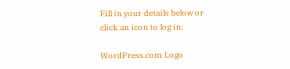Fill in your details below or click an icon to log in:

WordPress.com Logo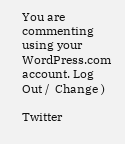You are commenting using your WordPress.com account. Log Out /  Change )

Twitter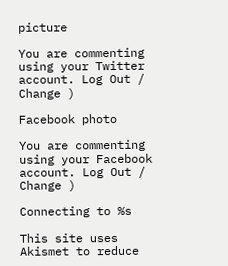picture

You are commenting using your Twitter account. Log Out /  Change )

Facebook photo

You are commenting using your Facebook account. Log Out /  Change )

Connecting to %s

This site uses Akismet to reduce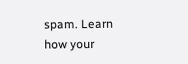spam. Learn how your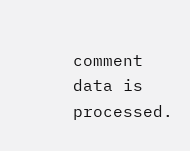comment data is processed.